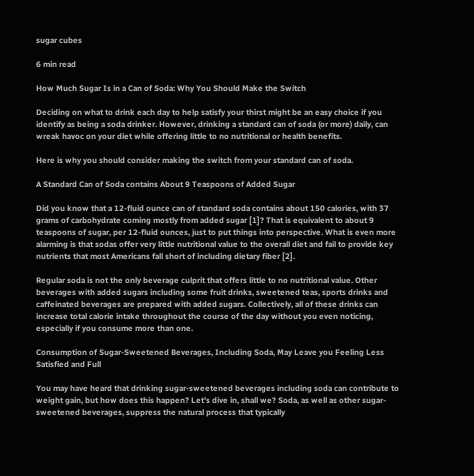sugar cubes

6 min read

How Much Sugar Is in a Can of Soda: Why You Should Make the Switch

Deciding on what to drink each day to help satisfy your thirst might be an easy choice if you identify as being a soda drinker. However, drinking a standard can of soda (or more) daily, can wreak havoc on your diet while offering little to no nutritional or health benefits.

Here is why you should consider making the switch from your standard can of soda.

A Standard Can of Soda contains About 9 Teaspoons of Added Sugar

Did you know that a 12-fluid ounce can of standard soda contains about 150 calories, with 37 grams of carbohydrate coming mostly from added sugar [1]? That is equivalent to about 9 teaspoons of sugar, per 12-fluid ounces, just to put things into perspective. What is even more alarming is that sodas offer very little nutritional value to the overall diet and fail to provide key nutrients that most Americans fall short of including dietary fiber [2].

Regular soda is not the only beverage culprit that offers little to no nutritional value. Other beverages with added sugars including some fruit drinks, sweetened teas, sports drinks and caffeinated beverages are prepared with added sugars. Collectively, all of these drinks can increase total calorie intake throughout the course of the day without you even noticing, especially if you consume more than one.

Consumption of Sugar-Sweetened Beverages, Including Soda, May Leave you Feeling Less Satisfied and Full

You may have heard that drinking sugar-sweetened beverages including soda can contribute to weight gain, but how does this happen? Let’s dive in, shall we? Soda, as well as other sugar-sweetened beverages, suppress the natural process that typically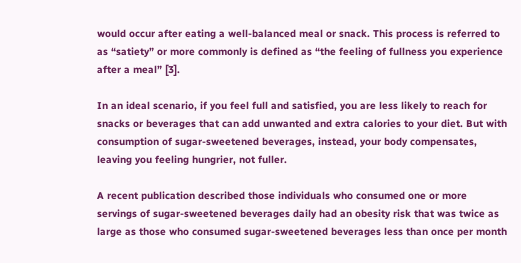would occur after eating a well-balanced meal or snack. This process is referred to as “satiety” or more commonly is defined as “the feeling of fullness you experience after a meal” [3].

In an ideal scenario, if you feel full and satisfied, you are less likely to reach for snacks or beverages that can add unwanted and extra calories to your diet. But with consumption of sugar-sweetened beverages, instead, your body compensates, leaving you feeling hungrier, not fuller.

A recent publication described those individuals who consumed one or more servings of sugar-sweetened beverages daily had an obesity risk that was twice as large as those who consumed sugar-sweetened beverages less than once per month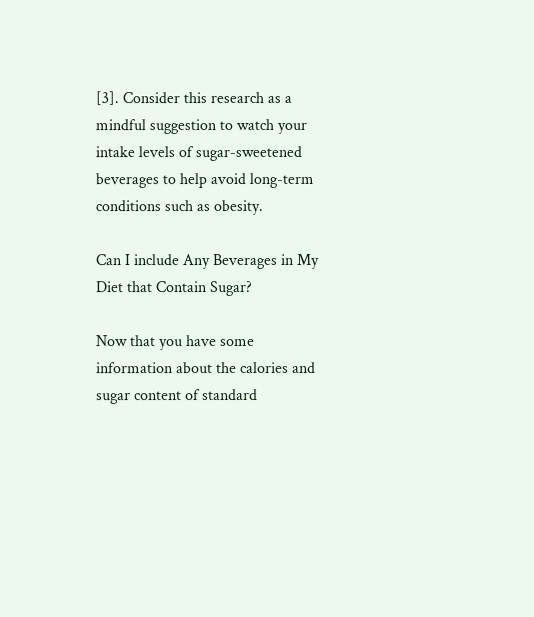[3]. Consider this research as a mindful suggestion to watch your intake levels of sugar-sweetened beverages to help avoid long-term conditions such as obesity.

Can I include Any Beverages in My Diet that Contain Sugar?

Now that you have some information about the calories and sugar content of standard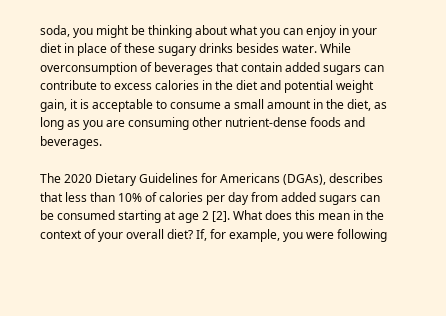soda, you might be thinking about what you can enjoy in your diet in place of these sugary drinks besides water. While overconsumption of beverages that contain added sugars can contribute to excess calories in the diet and potential weight gain, it is acceptable to consume a small amount in the diet, as long as you are consuming other nutrient-dense foods and beverages.

The 2020 Dietary Guidelines for Americans (DGAs), describes that less than 10% of calories per day from added sugars can be consumed starting at age 2 [2]. What does this mean in the context of your overall diet? If, for example, you were following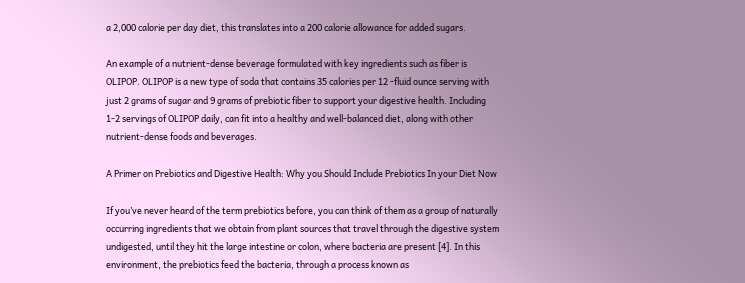a 2,000 calorie per day diet, this translates into a 200 calorie allowance for added sugars.

An example of a nutrient-dense beverage formulated with key ingredients such as fiber is OLIPOP. OLIPOP is a new type of soda that contains 35 calories per 12 -fluid ounce serving with just 2 grams of sugar and 9 grams of prebiotic fiber to support your digestive health. Including 1-2 servings of OLIPOP daily, can fit into a healthy and well-balanced diet, along with other nutrient-dense foods and beverages.

A Primer on Prebiotics and Digestive Health: Why you Should Include Prebiotics In your Diet Now

If you’ve never heard of the term prebiotics before, you can think of them as a group of naturally occurring ingredients that we obtain from plant sources that travel through the digestive system undigested, until they hit the large intestine or colon, where bacteria are present [4]. In this environment, the prebiotics feed the bacteria, through a process known as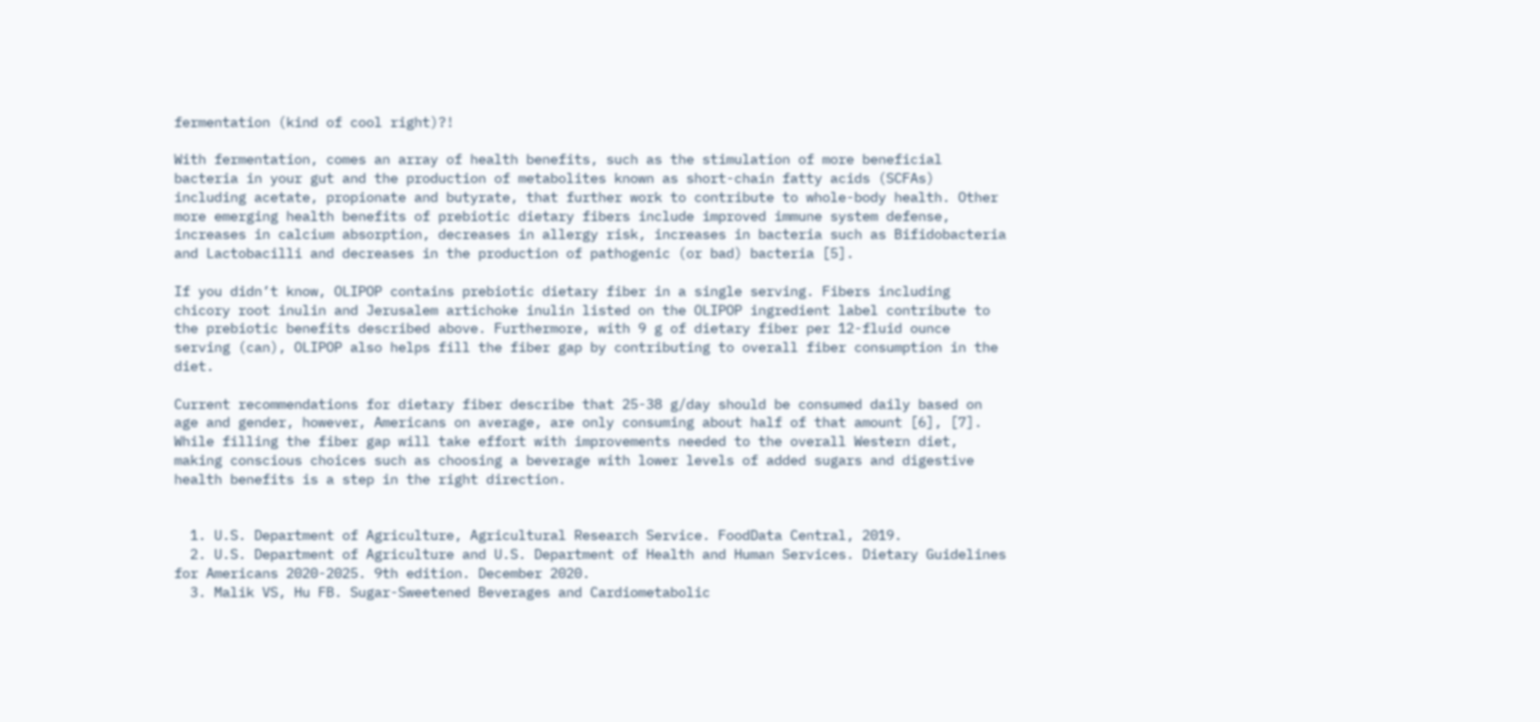fermentation (kind of cool right)?!

With fermentation, comes an array of health benefits, such as the stimulation of more beneficial bacteria in your gut and the production of metabolites known as short-chain fatty acids (SCFAs) including acetate, propionate and butyrate, that further work to contribute to whole-body health. Other more emerging health benefits of prebiotic dietary fibers include improved immune system defense, increases in calcium absorption, decreases in allergy risk, increases in bacteria such as Bifidobacteria and Lactobacilli and decreases in the production of pathogenic (or bad) bacteria [5].

If you didn’t know, OLIPOP contains prebiotic dietary fiber in a single serving. Fibers including chicory root inulin and Jerusalem artichoke inulin listed on the OLIPOP ingredient label contribute to the prebiotic benefits described above. Furthermore, with 9 g of dietary fiber per 12-fluid ounce serving (can), OLIPOP also helps fill the fiber gap by contributing to overall fiber consumption in the diet.

Current recommendations for dietary fiber describe that 25-38 g/day should be consumed daily based on age and gender, however, Americans on average, are only consuming about half of that amount [6], [7]. While filling the fiber gap will take effort with improvements needed to the overall Western diet, making conscious choices such as choosing a beverage with lower levels of added sugars and digestive health benefits is a step in the right direction.


  1. U.S. Department of Agriculture, Agricultural Research Service. FoodData Central, 2019.
  2. U.S. Department of Agriculture and U.S. Department of Health and Human Services. Dietary Guidelines for Americans 2020-2025. 9th edition. December 2020.
  3. Malik VS, Hu FB. Sugar-Sweetened Beverages and Cardiometabolic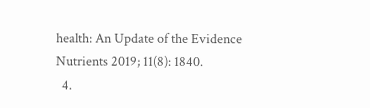health: An Update of the Evidence Nutrients 2019; 11(8): 1840.
  4.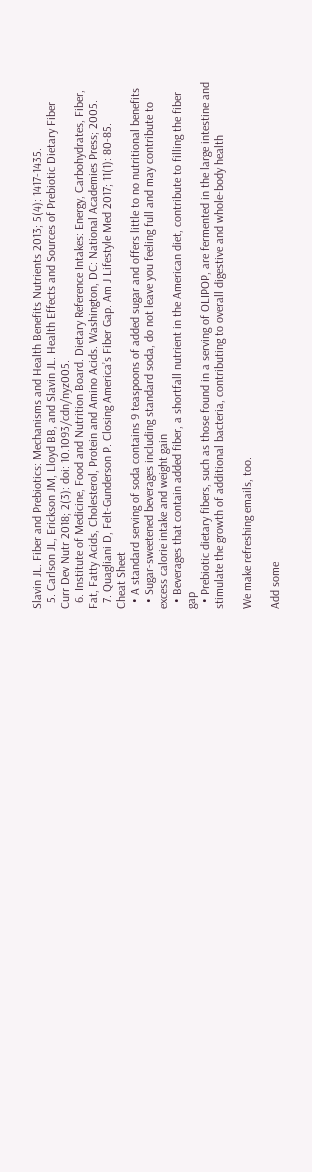Slavin JL. Fiber and Prebiotics: Mechanisms and Health Benefits Nutrients 2013; 5(4): 1417-1435.
  5. Carlson JL, Erickson JM, Lloyd BB, and Slavin JL. Health Effects and Sources of Prebiotic Dietary Fiber Curr Dev Nutr 2018; 2(3): doi: 10.1093/cdn/nyz005.
  6. Institute of Medicine, Food and Nutrition Board. Dietary Reference Intakes: Energy, Carbohydrates, Fiber, Fat, Fatty Acids, Cholesterol, Protein and Amino Acids. Washington, DC: National Academies Press; 2005.
  7. Quagliani D, Felt-Gunderson P. Closing America’s Fiber Gap. Am J Lifestyle Med 2017; 11(1): 80-85.
Cheat Sheet
  • A standard serving of soda contains 9 teaspoons of added sugar and offers little to no nutritional benefits
  • Sugar-sweetened beverages including standard soda, do not leave you feeling full and may contribute to excess calorie intake and weight gain
  • Beverages that contain added fiber, a shortfall nutrient in the American diet, contribute to filling the fiber gap
  • Prebiotic dietary fibers, such as those found in a serving of OLIPOP, are fermented in the large intestine and stimulate the growth of additional bacteria, contributing to overall digestive and whole-body health

We make refreshing emails, too.

Add some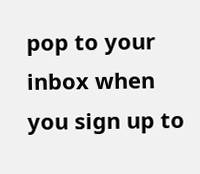pop to your inbox when you sign up to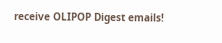receive OLIPOP Digest emails!